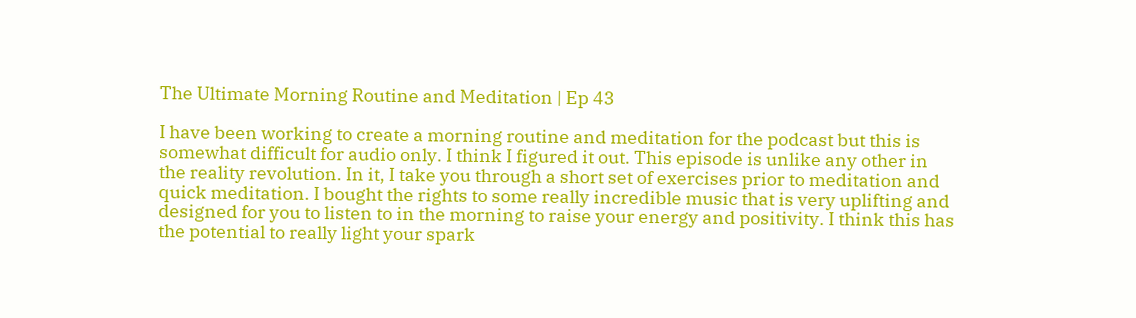The Ultimate Morning Routine and Meditation | Ep 43

I have been working to create a morning routine and meditation for the podcast but this is somewhat difficult for audio only. I think I figured it out. This episode is unlike any other in the reality revolution. In it, I take you through a short set of exercises prior to meditation and quick meditation. I bought the rights to some really incredible music that is very uplifting and designed for you to listen to in the morning to raise your energy and positivity. I think this has the potential to really light your spark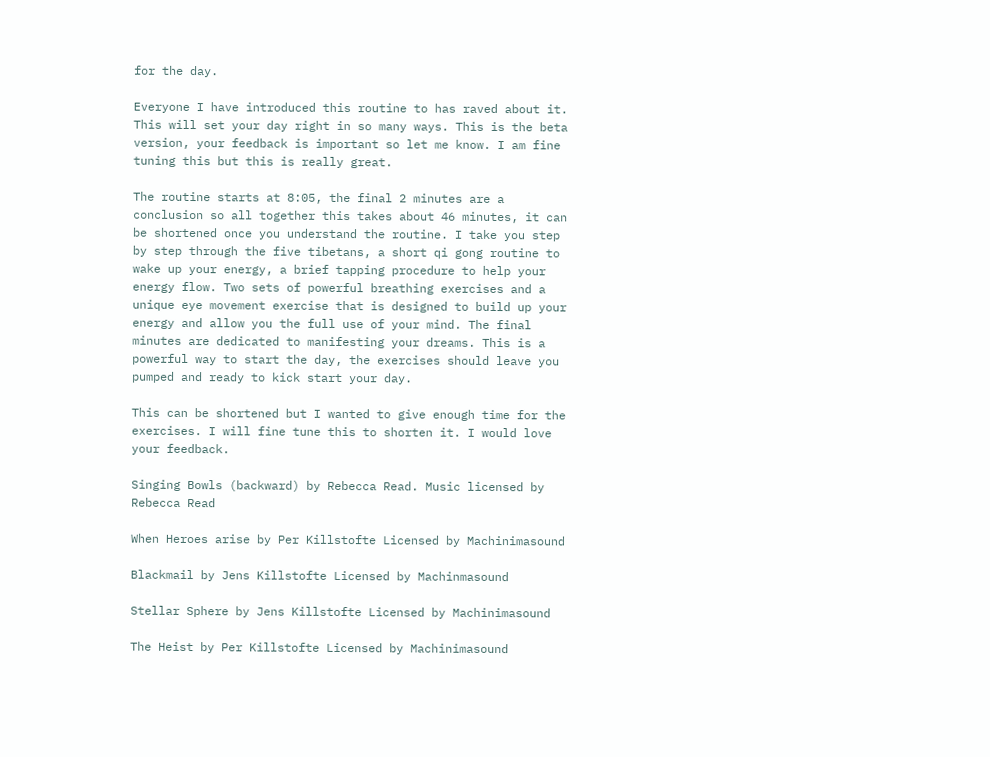for the day.

Everyone I have introduced this routine to has raved about it. This will set your day right in so many ways. This is the beta version, your feedback is important so let me know. I am fine tuning this but this is really great.

The routine starts at 8:05, the final 2 minutes are a conclusion so all together this takes about 46 minutes, it can be shortened once you understand the routine. I take you step by step through the five tibetans, a short qi gong routine to wake up your energy, a brief tapping procedure to help your energy flow. Two sets of powerful breathing exercises and a unique eye movement exercise that is designed to build up your energy and allow you the full use of your mind. The final minutes are dedicated to manifesting your dreams. This is a powerful way to start the day, the exercises should leave you pumped and ready to kick start your day.

This can be shortened but I wanted to give enough time for the exercises. I will fine tune this to shorten it. I would love your feedback.

Singing Bowls (backward) by Rebecca Read. Music licensed by Rebecca Read

When Heroes arise by Per Killstofte Licensed by Machinimasound

Blackmail by Jens Killstofte Licensed by Machinmasound

Stellar Sphere by Jens Killstofte Licensed by Machinimasound

The Heist by Per Killstofte Licensed by Machinimasound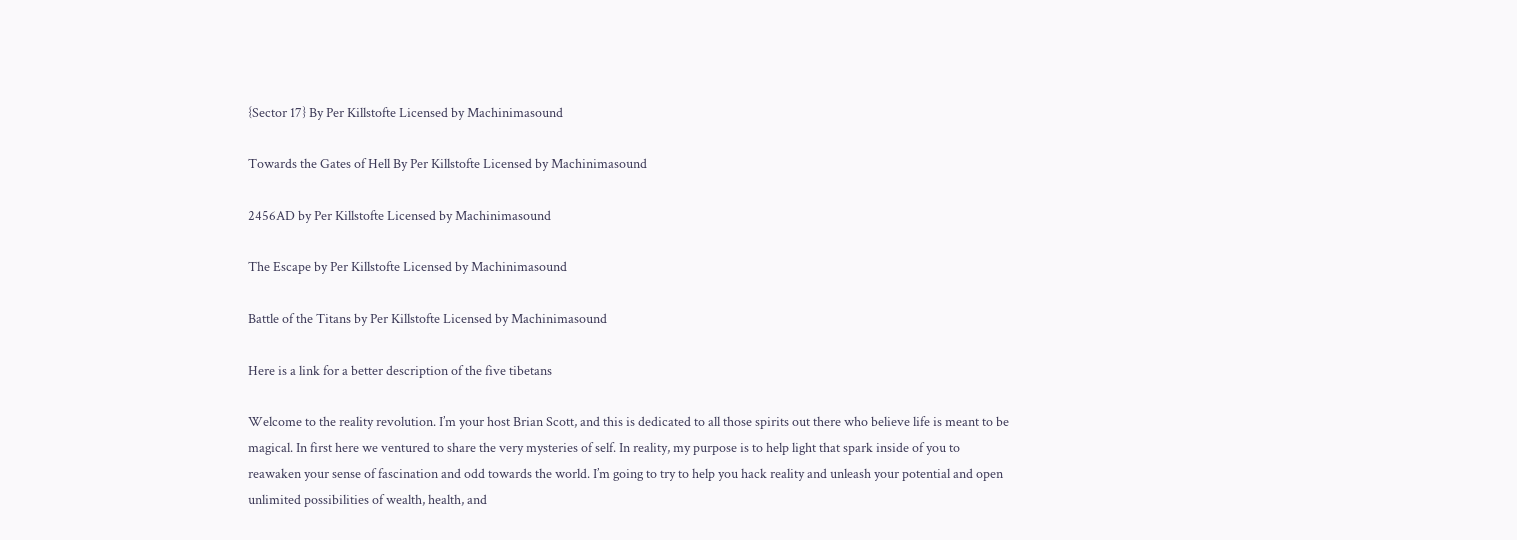{Sector 17} By Per Killstofte Licensed by Machinimasound

Towards the Gates of Hell By Per Killstofte Licensed by Machinimasound

2456AD by Per Killstofte Licensed by Machinimasound

The Escape by Per Killstofte Licensed by Machinimasound

Battle of the Titans by Per Killstofte Licensed by Machinimasound

Here is a link for a better description of the five tibetans

Welcome to the reality revolution. I’m your host Brian Scott, and this is dedicated to all those spirits out there who believe life is meant to be magical. In first here we ventured to share the very mysteries of self. In reality, my purpose is to help light that spark inside of you to reawaken your sense of fascination and odd towards the world. I’m going to try to help you hack reality and unleash your potential and open unlimited possibilities of wealth, health, and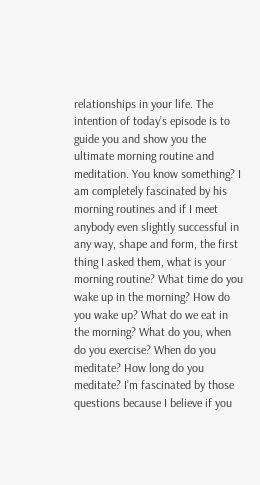relationships in your life. The intention of today’s episode is to guide you and show you the ultimate morning routine and meditation. You know something? I am completely fascinated by his morning routines and if I meet anybody even slightly successful in any way, shape and form, the first thing I asked them, what is your morning routine? What time do you wake up in the morning? How do you wake up? What do we eat in the morning? What do you, when do you exercise? When do you meditate? How long do you meditate? I’m fascinated by those questions because I believe if you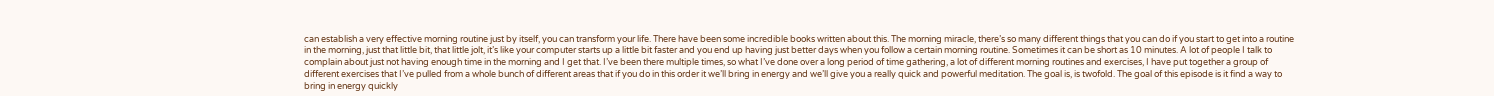can establish a very effective morning routine just by itself, you can transform your life. There have been some incredible books written about this. The morning miracle, there’s so many different things that you can do if you start to get into a routine in the morning, just that little bit, that little jolt, it’s like your computer starts up a little bit faster and you end up having just better days when you follow a certain morning routine. Sometimes it can be short as 10 minutes. A lot of people I talk to complain about just not having enough time in the morning and I get that. I’ve been there multiple times, so what I’ve done over a long period of time gathering, a lot of different morning routines and exercises, I have put together a group of different exercises that I’ve pulled from a whole bunch of different areas that if you do in this order it we’ll bring in energy and we’ll give you a really quick and powerful meditation. The goal is, is twofold. The goal of this episode is it find a way to bring in energy quickly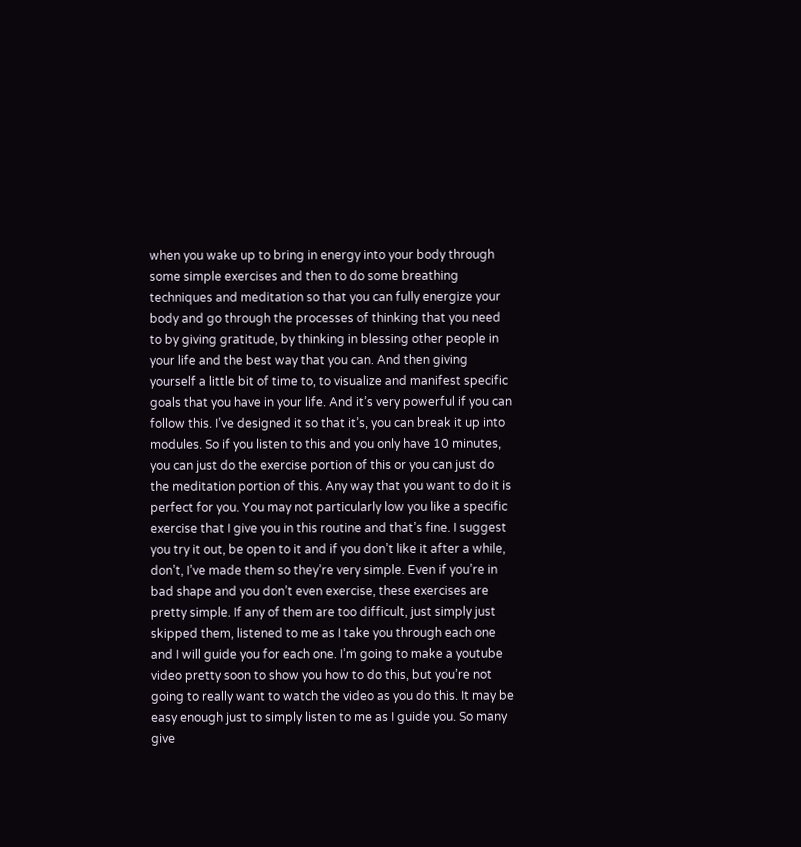when you wake up to bring in energy into your body through some simple exercises and then to do some breathing techniques and meditation so that you can fully energize your body and go through the processes of thinking that you need to by giving gratitude, by thinking in blessing other people in your life and the best way that you can. And then giving yourself a little bit of time to, to visualize and manifest specific goals that you have in your life. And it’s very powerful if you can follow this. I’ve designed it so that it’s, you can break it up into modules. So if you listen to this and you only have 10 minutes, you can just do the exercise portion of this or you can just do the meditation portion of this. Any way that you want to do it is perfect for you. You may not particularly low you like a specific exercise that I give you in this routine and that’s fine. I suggest you try it out, be open to it and if you don’t like it after a while, don’t, I’ve made them so they’re very simple. Even if you’re in bad shape and you don’t even exercise, these exercises are pretty simple. If any of them are too difficult, just simply just skipped them, listened to me as I take you through each one and I will guide you for each one. I’m going to make a youtube video pretty soon to show you how to do this, but you’re not going to really want to watch the video as you do this. It may be easy enough just to simply listen to me as I guide you. So many give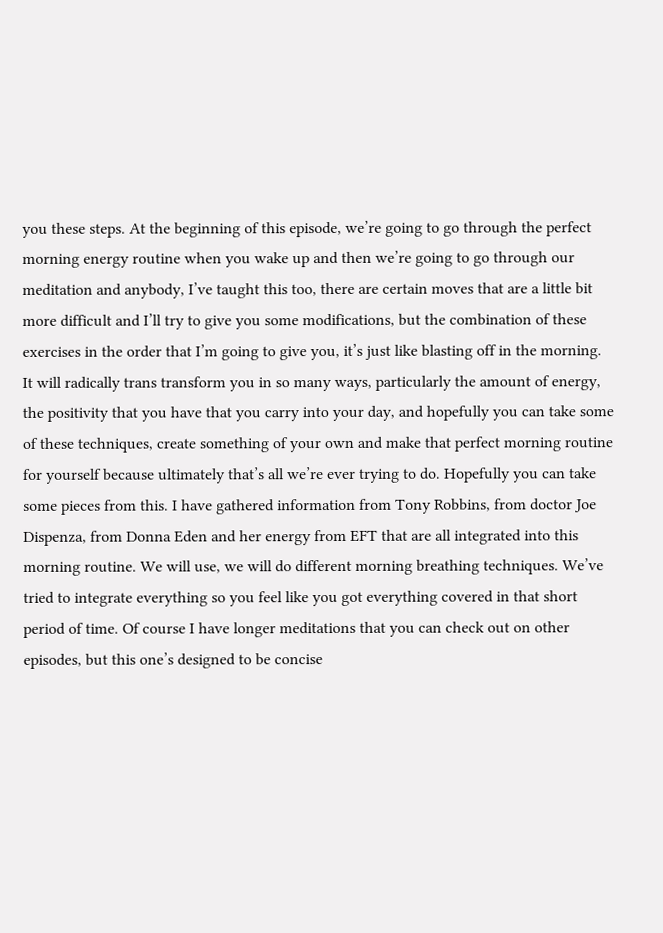you these steps. At the beginning of this episode, we’re going to go through the perfect morning energy routine when you wake up and then we’re going to go through our meditation and anybody, I’ve taught this too, there are certain moves that are a little bit more difficult and I’ll try to give you some modifications, but the combination of these exercises in the order that I’m going to give you, it’s just like blasting off in the morning. It will radically trans transform you in so many ways, particularly the amount of energy, the positivity that you have that you carry into your day, and hopefully you can take some of these techniques, create something of your own and make that perfect morning routine for yourself because ultimately that’s all we’re ever trying to do. Hopefully you can take some pieces from this. I have gathered information from Tony Robbins, from doctor Joe Dispenza, from Donna Eden and her energy from EFT that are all integrated into this morning routine. We will use, we will do different morning breathing techniques. We’ve tried to integrate everything so you feel like you got everything covered in that short period of time. Of course I have longer meditations that you can check out on other episodes, but this one’s designed to be concise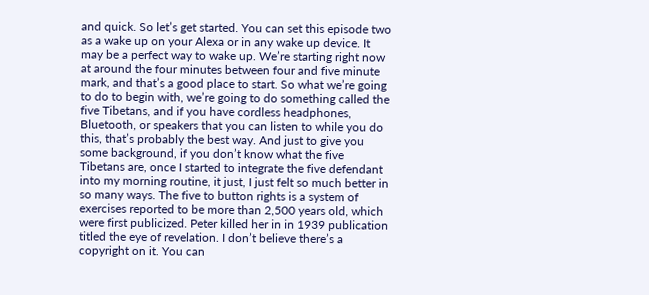and quick. So let’s get started. You can set this episode two as a wake up on your Alexa or in any wake up device. It may be a perfect way to wake up. We’re starting right now at around the four minutes between four and five minute mark, and that’s a good place to start. So what we’re going to do to begin with, we’re going to do something called the five Tibetans, and if you have cordless headphones, Bluetooth, or speakers that you can listen to while you do this, that’s probably the best way. And just to give you some background, if you don’t know what the five Tibetans are, once I started to integrate the five defendant into my morning routine, it just, I just felt so much better in so many ways. The five to button rights is a system of exercises reported to be more than 2,500 years old, which were first publicized. Peter killed her in in 1939 publication titled the eye of revelation. I don’t believe there’s a copyright on it. You can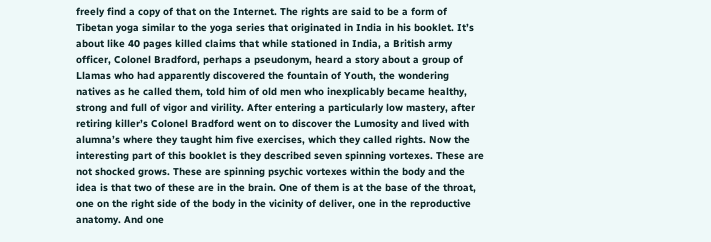freely find a copy of that on the Internet. The rights are said to be a form of Tibetan yoga similar to the yoga series that originated in India in his booklet. It’s about like 40 pages killed claims that while stationed in India, a British army officer, Colonel Bradford, perhaps a pseudonym, heard a story about a group of Llamas who had apparently discovered the fountain of Youth, the wondering natives as he called them, told him of old men who inexplicably became healthy, strong and full of vigor and virility. After entering a particularly low mastery, after retiring killer’s Colonel Bradford went on to discover the Lumosity and lived with alumna’s where they taught him five exercises, which they called rights. Now the interesting part of this booklet is they described seven spinning vortexes. These are not shocked grows. These are spinning psychic vortexes within the body and the idea is that two of these are in the brain. One of them is at the base of the throat, one on the right side of the body in the vicinity of deliver, one in the reproductive anatomy. And one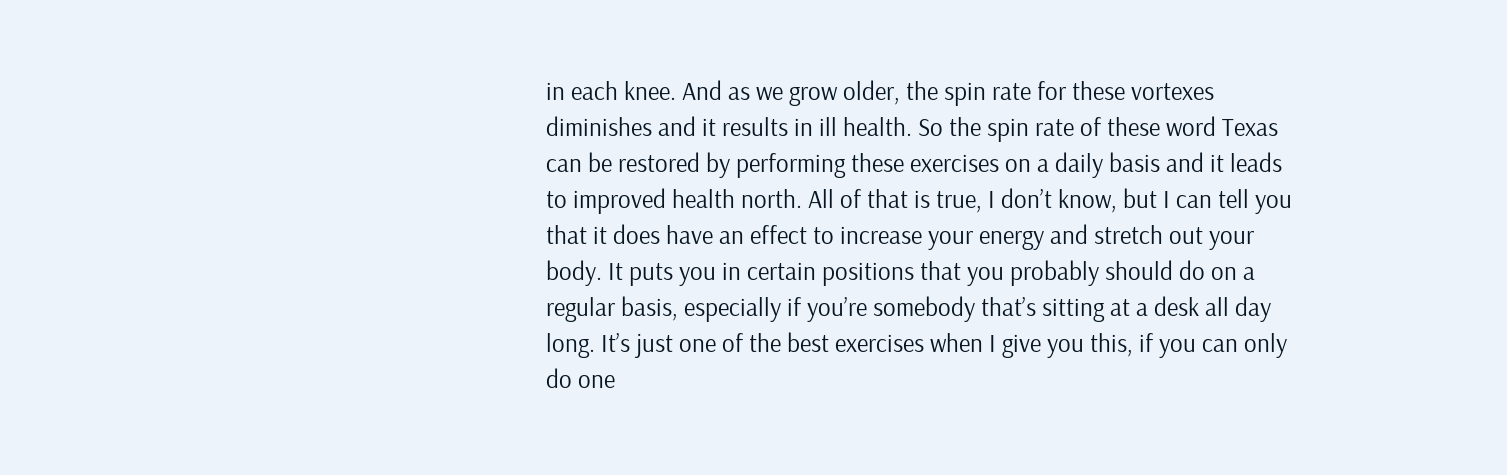in each knee. And as we grow older, the spin rate for these vortexes diminishes and it results in ill health. So the spin rate of these word Texas can be restored by performing these exercises on a daily basis and it leads to improved health north. All of that is true, I don’t know, but I can tell you that it does have an effect to increase your energy and stretch out your body. It puts you in certain positions that you probably should do on a regular basis, especially if you’re somebody that’s sitting at a desk all day long. It’s just one of the best exercises when I give you this, if you can only do one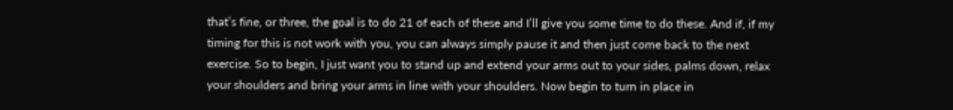that’s fine, or three, the goal is to do 21 of each of these and I’ll give you some time to do these. And if, if my timing for this is not work with you, you can always simply pause it and then just come back to the next exercise. So to begin, I just want you to stand up and extend your arms out to your sides, palms down, relax your shoulders and bring your arms in line with your shoulders. Now begin to turn in place in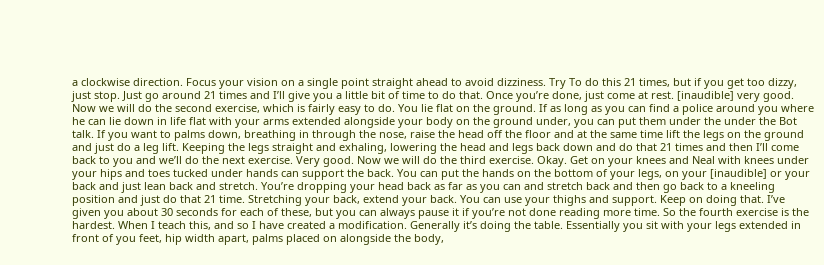a clockwise direction. Focus your vision on a single point straight ahead to avoid dizziness. Try To do this 21 times, but if you get too dizzy, just stop. Just go around 21 times and I’ll give you a little bit of time to do that. Once you’re done, just come at rest. [inaudible] very good. Now we will do the second exercise, which is fairly easy to do. You lie flat on the ground. If as long as you can find a police around you where he can lie down in life flat with your arms extended alongside your body on the ground under, you can put them under the under the Bot talk. If you want to palms down, breathing in through the nose, raise the head off the floor and at the same time lift the legs on the ground and just do a leg lift. Keeping the legs straight and exhaling, lowering the head and legs back down and do that 21 times and then I’ll come back to you and we’ll do the next exercise. Very good. Now we will do the third exercise. Okay. Get on your knees and Neal with knees under your hips and toes tucked under hands can support the back. You can put the hands on the bottom of your legs, on your [inaudible] or your back and just lean back and stretch. You’re dropping your head back as far as you can and stretch back and then go back to a kneeling position and just do that 21 time. Stretching your back, extend your back. You can use your thighs and support. Keep on doing that. I’ve given you about 30 seconds for each of these, but you can always pause it if you’re not done reading more time. So the fourth exercise is the hardest. When I teach this, and so I have created a modification. Generally it’s doing the table. Essentially you sit with your legs extended in front of you feet, hip width apart, palms placed on alongside the body,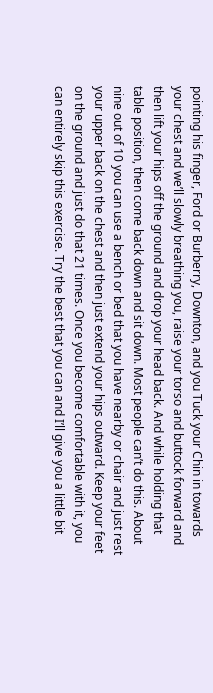pointing his finger, Ford or Burberry, Downton, and you Tuck your Chin in towards your chest and we’ll slowly breathing you, raise your torso and buttock forward and then lift your hips off the ground and drop your head back. And while holding that table position, then come back down and sit down. Most people can’t do this. About nine out of 10 you can use a bench or bed that you have nearby or chair and just rest your upper back on the chest and then just extend your hips outward. Keep your feet on the ground and just do that 21 times. Once you become comfortable with it, you can entirely skip this exercise. Try the best that you can and I’ll give you a little bit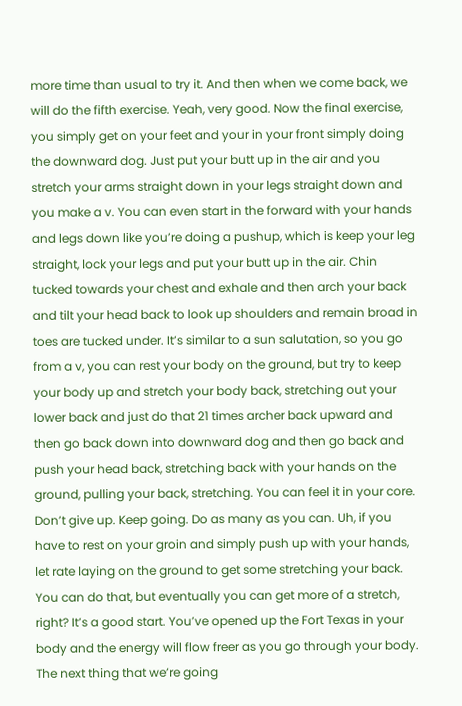more time than usual to try it. And then when we come back, we will do the fifth exercise. Yeah, very good. Now the final exercise, you simply get on your feet and your in your front simply doing the downward dog. Just put your butt up in the air and you stretch your arms straight down in your legs straight down and you make a v. You can even start in the forward with your hands and legs down like you’re doing a pushup, which is keep your leg straight, lock your legs and put your butt up in the air. Chin tucked towards your chest and exhale and then arch your back and tilt your head back to look up shoulders and remain broad in toes are tucked under. It’s similar to a sun salutation, so you go from a v, you can rest your body on the ground, but try to keep your body up and stretch your body back, stretching out your lower back and just do that 21 times archer back upward and then go back down into downward dog and then go back and push your head back, stretching back with your hands on the ground, pulling your back, stretching. You can feel it in your core. Don’t give up. Keep going. Do as many as you can. Uh, if you have to rest on your groin and simply push up with your hands, let rate laying on the ground to get some stretching your back. You can do that, but eventually you can get more of a stretch, right? It’s a good start. You’ve opened up the Fort Texas in your body and the energy will flow freer as you go through your body. The next thing that we’re going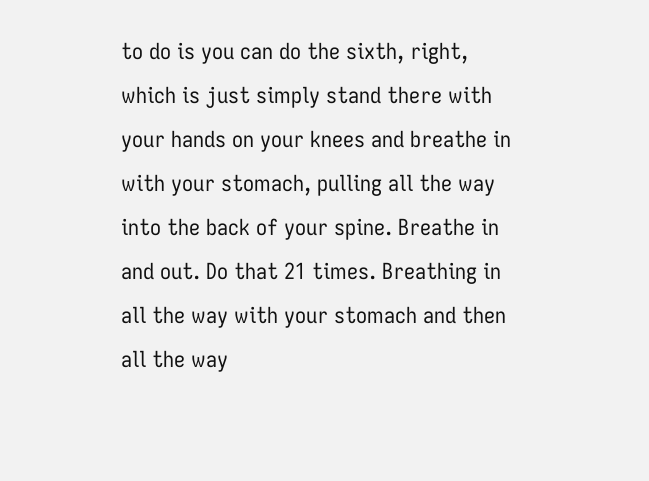to do is you can do the sixth, right, which is just simply stand there with your hands on your knees and breathe in with your stomach, pulling all the way into the back of your spine. Breathe in and out. Do that 21 times. Breathing in all the way with your stomach and then all the way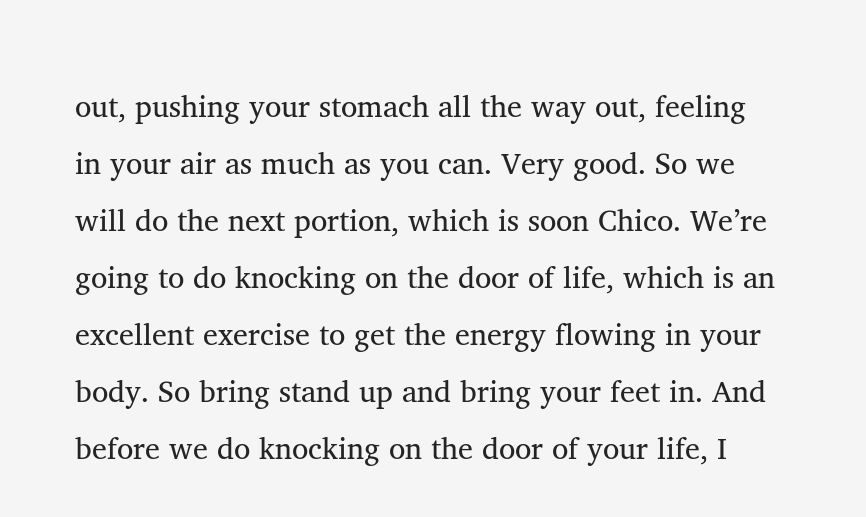out, pushing your stomach all the way out, feeling in your air as much as you can. Very good. So we will do the next portion, which is soon Chico. We’re going to do knocking on the door of life, which is an excellent exercise to get the energy flowing in your body. So bring stand up and bring your feet in. And before we do knocking on the door of your life, I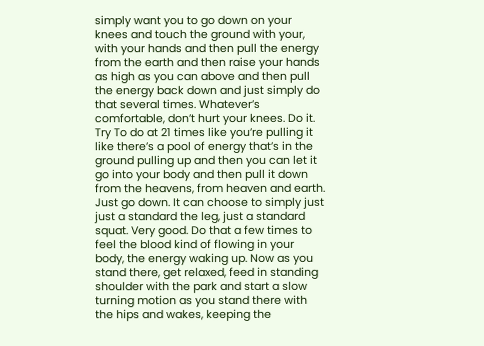simply want you to go down on your knees and touch the ground with your, with your hands and then pull the energy from the earth and then raise your hands as high as you can above and then pull the energy back down and just simply do that several times. Whatever’s comfortable, don’t hurt your knees. Do it. Try To do at 21 times like you’re pulling it like there’s a pool of energy that’s in the ground pulling up and then you can let it go into your body and then pull it down from the heavens, from heaven and earth. Just go down. It can choose to simply just just a standard the leg, just a standard squat. Very good. Do that a few times to feel the blood kind of flowing in your body, the energy waking up. Now as you stand there, get relaxed, feed in standing shoulder with the park and start a slow turning motion as you stand there with the hips and wakes, keeping the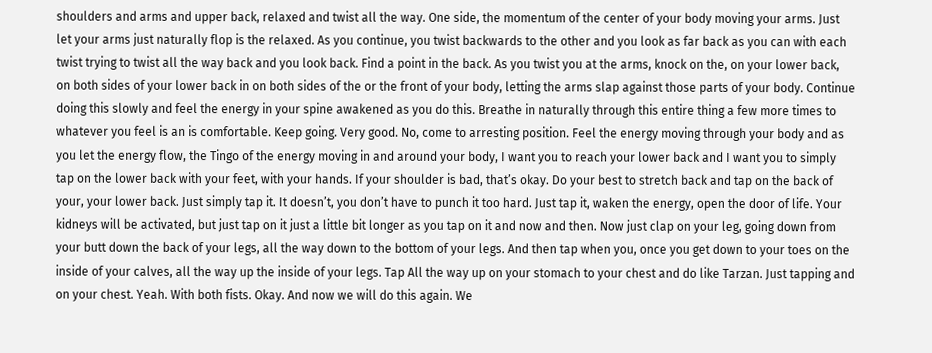shoulders and arms and upper back, relaxed and twist all the way. One side, the momentum of the center of your body moving your arms. Just let your arms just naturally flop is the relaxed. As you continue, you twist backwards to the other and you look as far back as you can with each twist trying to twist all the way back and you look back. Find a point in the back. As you twist you at the arms, knock on the, on your lower back, on both sides of your lower back in on both sides of the or the front of your body, letting the arms slap against those parts of your body. Continue doing this slowly and feel the energy in your spine awakened as you do this. Breathe in naturally through this entire thing a few more times to whatever you feel is an is comfortable. Keep going. Very good. No, come to arresting position. Feel the energy moving through your body and as you let the energy flow, the Tingo of the energy moving in and around your body, I want you to reach your lower back and I want you to simply tap on the lower back with your feet, with your hands. If your shoulder is bad, that’s okay. Do your best to stretch back and tap on the back of your, your lower back. Just simply tap it. It doesn’t, you don’t have to punch it too hard. Just tap it, waken the energy, open the door of life. Your kidneys will be activated, but just tap on it just a little bit longer as you tap on it and now and then. Now just clap on your leg, going down from your butt down the back of your legs, all the way down to the bottom of your legs. And then tap when you, once you get down to your toes on the inside of your calves, all the way up the inside of your legs. Tap All the way up on your stomach to your chest and do like Tarzan. Just tapping and on your chest. Yeah. With both fists. Okay. And now we will do this again. We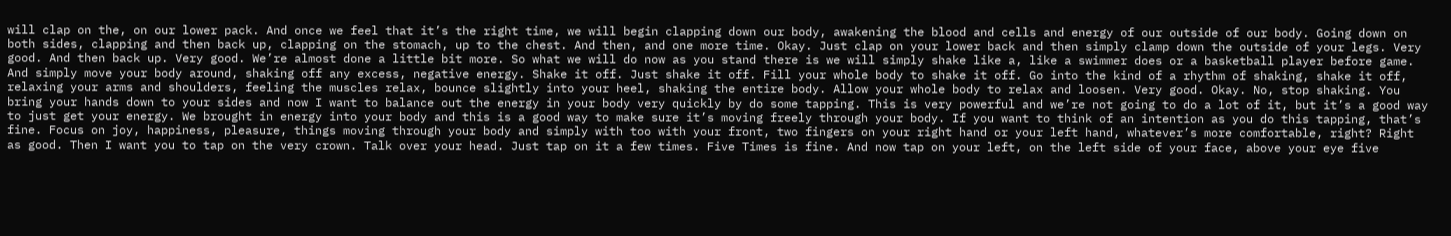will clap on the, on our lower pack. And once we feel that it’s the right time, we will begin clapping down our body, awakening the blood and cells and energy of our outside of our body. Going down on both sides, clapping and then back up, clapping on the stomach, up to the chest. And then, and one more time. Okay. Just clap on your lower back and then simply clamp down the outside of your legs. Very good. And then back up. Very good. We’re almost done a little bit more. So what we will do now as you stand there is we will simply shake like a, like a swimmer does or a basketball player before game. And simply move your body around, shaking off any excess, negative energy. Shake it off. Just shake it off. Fill your whole body to shake it off. Go into the kind of a rhythm of shaking, shake it off, relaxing your arms and shoulders, feeling the muscles relax, bounce slightly into your heel, shaking the entire body. Allow your whole body to relax and loosen. Very good. Okay. No, stop shaking. You bring your hands down to your sides and now I want to balance out the energy in your body very quickly by do some tapping. This is very powerful and we’re not going to do a lot of it, but it’s a good way to just get your energy. We brought in energy into your body and this is a good way to make sure it’s moving freely through your body. If you want to think of an intention as you do this tapping, that’s fine. Focus on joy, happiness, pleasure, things moving through your body and simply with too with your front, two fingers on your right hand or your left hand, whatever’s more comfortable, right? Right as good. Then I want you to tap on the very crown. Talk over your head. Just tap on it a few times. Five Times is fine. And now tap on your left, on the left side of your face, above your eye five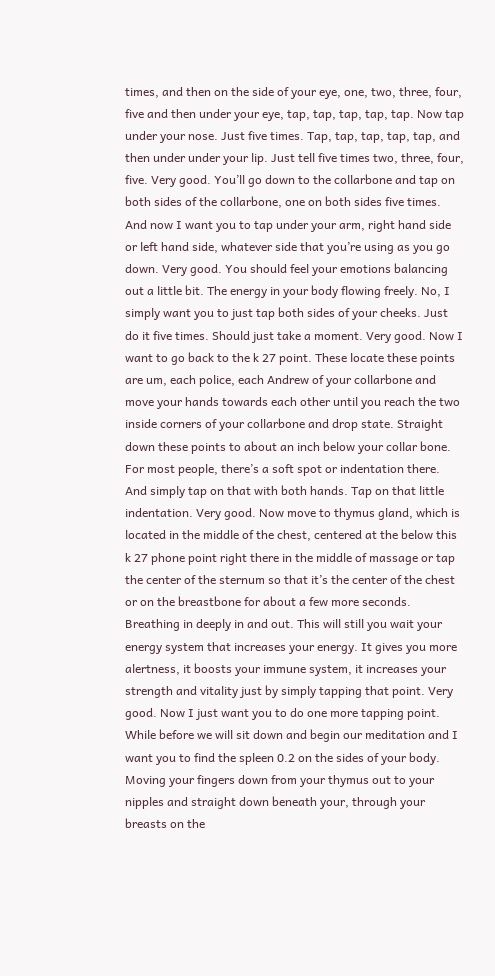times, and then on the side of your eye, one, two, three, four, five and then under your eye, tap, tap, tap, tap, tap. Now tap under your nose. Just five times. Tap, tap, tap, tap, tap, and then under under your lip. Just tell five times two, three, four, five. Very good. You’ll go down to the collarbone and tap on both sides of the collarbone, one on both sides five times. And now I want you to tap under your arm, right hand side or left hand side, whatever side that you’re using as you go down. Very good. You should feel your emotions balancing out a little bit. The energy in your body flowing freely. No, I simply want you to just tap both sides of your cheeks. Just do it five times. Should just take a moment. Very good. Now I want to go back to the k 27 point. These locate these points are um, each police, each Andrew of your collarbone and move your hands towards each other until you reach the two inside corners of your collarbone and drop state. Straight down these points to about an inch below your collar bone. For most people, there’s a soft spot or indentation there. And simply tap on that with both hands. Tap on that little indentation. Very good. Now move to thymus gland, which is located in the middle of the chest, centered at the below this k 27 phone point right there in the middle of massage or tap the center of the sternum so that it’s the center of the chest or on the breastbone for about a few more seconds. Breathing in deeply in and out. This will still you wait your energy system that increases your energy. It gives you more alertness, it boosts your immune system, it increases your strength and vitality just by simply tapping that point. Very good. Now I just want you to do one more tapping point. While before we will sit down and begin our meditation and I want you to find the spleen 0.2 on the sides of your body. Moving your fingers down from your thymus out to your nipples and straight down beneath your, through your breasts on the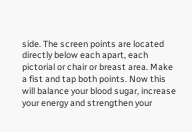side. The screen points are located directly below each apart, each pictorial or chair or breast area. Make a fist and tap both points. Now this will balance your blood sugar, increase your energy and strengthen your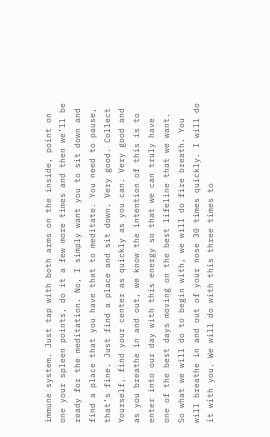immune system. Just tap with both arms on the inside, point on one your spleen points, do it a few more times and then we’ll be ready for the meditation. No, I simply want you to sit down and find a place that you have that to meditate. You need to pause, that’s fine. Just find a place and sit down. Very good. Collect Yourself, find your center as quickly as you can. Very good and as you breathe in and out, we know the intention of this is to enter into our day with this energy so that we can truly have one of the best days moving on the best lifeline that we want. So what we will do to begin with, we will do fire breath. You will breathe in and out of your nose 30 times quickly. I will do it with you. We will do with this three times to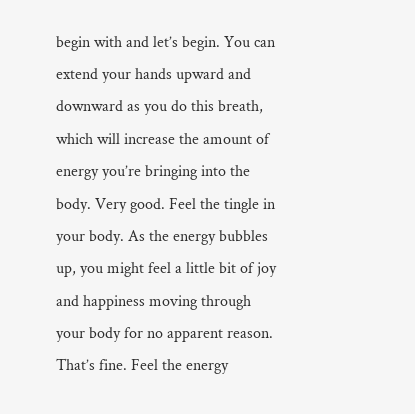begin with and let’s begin. You can extend your hands upward and downward as you do this breath, which will increase the amount of energy you’re bringing into the body. Very good. Feel the tingle in your body. As the energy bubbles up, you might feel a little bit of joy and happiness moving through your body for no apparent reason. That’s fine. Feel the energy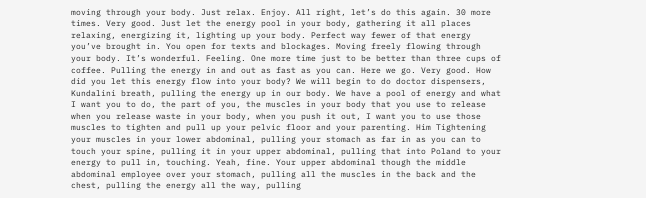moving through your body. Just relax. Enjoy. All right, let’s do this again. 30 more times. Very good. Just let the energy pool in your body, gathering it all places relaxing, energizing it, lighting up your body. Perfect way fewer of that energy you’ve brought in. You open for texts and blockages. Moving freely flowing through your body. It’s wonderful. Feeling. One more time just to be better than three cups of coffee. Pulling the energy in and out as fast as you can. Here we go. Very good. How did you let this energy flow into your body? We will begin to do doctor dispensers, Kundalini breath, pulling the energy up in our body. We have a pool of energy and what I want you to do, the part of you, the muscles in your body that you use to release when you release waste in your body, when you push it out, I want you to use those muscles to tighten and pull up your pelvic floor and your parenting. Him Tightening your muscles in your lower abdominal, pulling your stomach as far in as you can to touch your spine, pulling it in your upper abdominal, pulling that into Poland to your energy to pull in, touching. Yeah, fine. Your upper abdominal though the middle abdominal employee over your stomach, pulling all the muscles in the back and the chest, pulling the energy all the way, pulling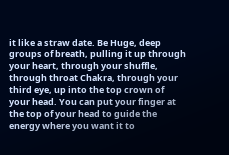it like a straw date. Be Huge, deep groups of breath, pulling it up through your heart, through your shuffle, through throat Chakra, through your third eye, up into the top crown of your head. You can put your finger at the top of your head to guide the energy where you want it to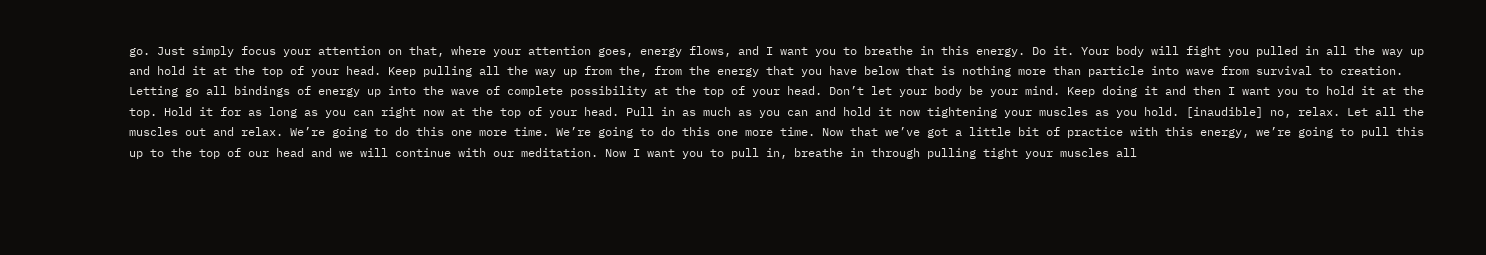go. Just simply focus your attention on that, where your attention goes, energy flows, and I want you to breathe in this energy. Do it. Your body will fight you pulled in all the way up and hold it at the top of your head. Keep pulling all the way up from the, from the energy that you have below that is nothing more than particle into wave from survival to creation. Letting go all bindings of energy up into the wave of complete possibility at the top of your head. Don’t let your body be your mind. Keep doing it and then I want you to hold it at the top. Hold it for as long as you can right now at the top of your head. Pull in as much as you can and hold it now tightening your muscles as you hold. [inaudible] no, relax. Let all the muscles out and relax. We’re going to do this one more time. We’re going to do this one more time. Now that we’ve got a little bit of practice with this energy, we’re going to pull this up to the top of our head and we will continue with our meditation. Now I want you to pull in, breathe in through pulling tight your muscles all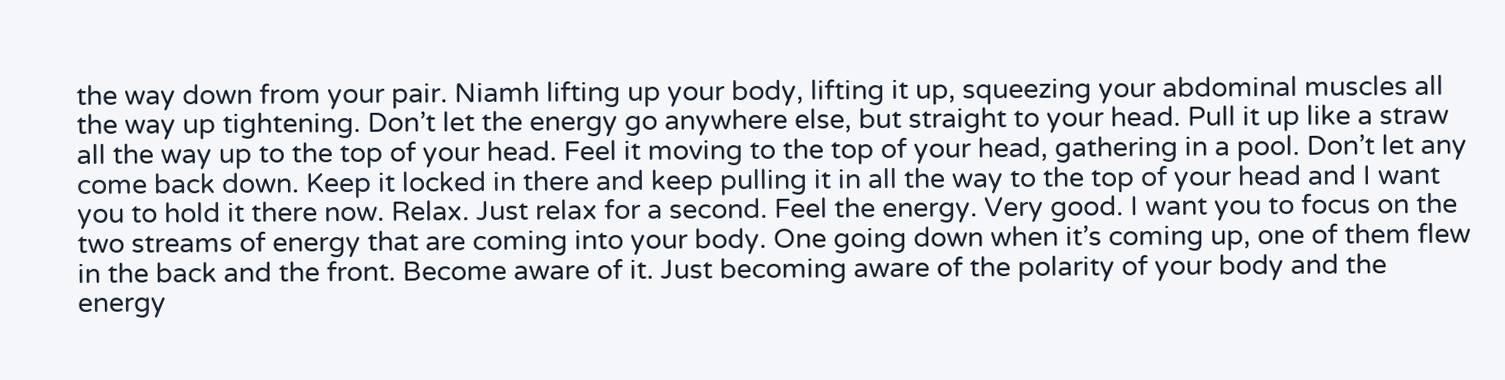the way down from your pair. Niamh lifting up your body, lifting it up, squeezing your abdominal muscles all the way up tightening. Don’t let the energy go anywhere else, but straight to your head. Pull it up like a straw all the way up to the top of your head. Feel it moving to the top of your head, gathering in a pool. Don’t let any come back down. Keep it locked in there and keep pulling it in all the way to the top of your head and I want you to hold it there now. Relax. Just relax for a second. Feel the energy. Very good. I want you to focus on the two streams of energy that are coming into your body. One going down when it’s coming up, one of them flew in the back and the front. Become aware of it. Just becoming aware of the polarity of your body and the energy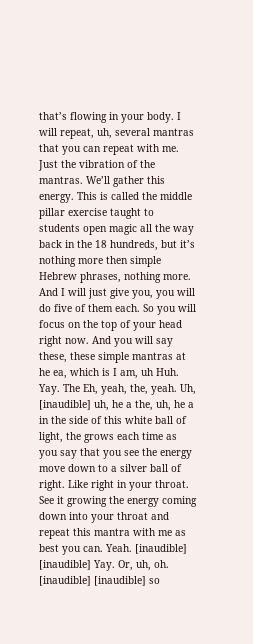that’s flowing in your body. I will repeat, uh, several mantras that you can repeat with me. Just the vibration of the mantras. We’ll gather this energy. This is called the middle pillar exercise taught to students open magic all the way back in the 18 hundreds, but it’s nothing more then simple Hebrew phrases, nothing more. And I will just give you, you will do five of them each. So you will focus on the top of your head right now. And you will say these, these simple mantras at he ea, which is I am, uh Huh. Yay. The Eh, yeah, the, yeah. Uh, [inaudible] uh, he a the, uh, he a in the side of this white ball of light, the grows each time as you say that you see the energy move down to a silver ball of right. Like right in your throat. See it growing the energy coming down into your throat and repeat this mantra with me as best you can. Yeah. [inaudible] [inaudible] Yay. Or, uh, oh. [inaudible] [inaudible] so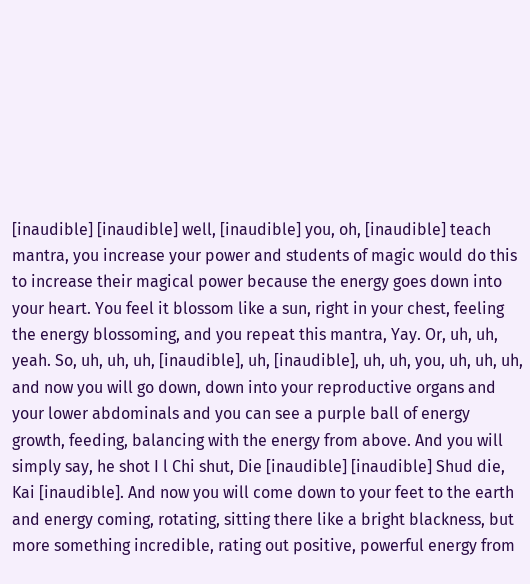[inaudible] [inaudible] well, [inaudible] you, oh, [inaudible] teach mantra, you increase your power and students of magic would do this to increase their magical power because the energy goes down into your heart. You feel it blossom like a sun, right in your chest, feeling the energy blossoming, and you repeat this mantra, Yay. Or, uh, uh, yeah. So, uh, uh, uh, [inaudible], uh, [inaudible], uh, uh, you, uh, uh, uh, and now you will go down, down into your reproductive organs and your lower abdominals and you can see a purple ball of energy growth, feeding, balancing with the energy from above. And you will simply say, he shot I l Chi shut, Die [inaudible] [inaudible] Shud die, Kai [inaudible]. And now you will come down to your feet to the earth and energy coming, rotating, sitting there like a bright blackness, but more something incredible, rating out positive, powerful energy from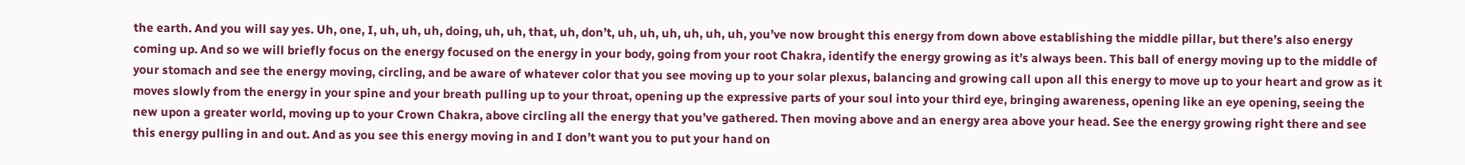the earth. And you will say yes. Uh, one, I, uh, uh, uh, doing, uh, uh, that, uh, don’t, uh, uh, uh, uh, uh, uh, you’ve now brought this energy from down above establishing the middle pillar, but there’s also energy coming up. And so we will briefly focus on the energy focused on the energy in your body, going from your root Chakra, identify the energy growing as it’s always been. This ball of energy moving up to the middle of your stomach and see the energy moving, circling, and be aware of whatever color that you see moving up to your solar plexus, balancing and growing call upon all this energy to move up to your heart and grow as it moves slowly from the energy in your spine and your breath pulling up to your throat, opening up the expressive parts of your soul into your third eye, bringing awareness, opening like an eye opening, seeing the new upon a greater world, moving up to your Crown Chakra, above circling all the energy that you’ve gathered. Then moving above and an energy area above your head. See the energy growing right there and see this energy pulling in and out. And as you see this energy moving in and I don’t want you to put your hand on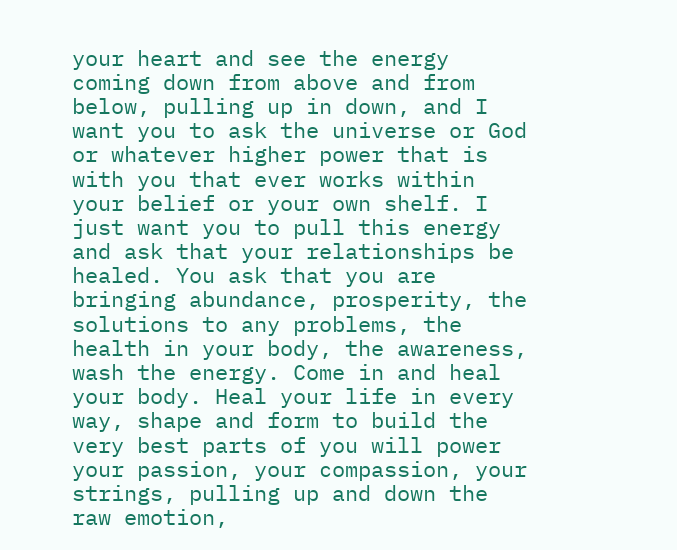your heart and see the energy coming down from above and from below, pulling up in down, and I want you to ask the universe or God or whatever higher power that is with you that ever works within your belief or your own shelf. I just want you to pull this energy and ask that your relationships be healed. You ask that you are bringing abundance, prosperity, the solutions to any problems, the health in your body, the awareness, wash the energy. Come in and heal your body. Heal your life in every way, shape and form to build the very best parts of you will power your passion, your compassion, your strings, pulling up and down the raw emotion,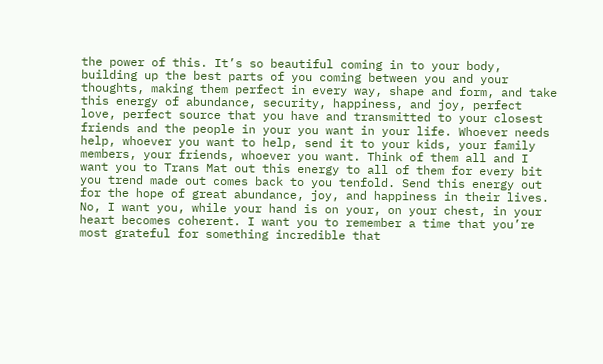the power of this. It’s so beautiful coming in to your body, building up the best parts of you coming between you and your thoughts, making them perfect in every way, shape and form, and take this energy of abundance, security, happiness, and joy, perfect love, perfect source that you have and transmitted to your closest friends and the people in your you want in your life. Whoever needs help, whoever you want to help, send it to your kids, your family members, your friends, whoever you want. Think of them all and I want you to Trans Mat out this energy to all of them for every bit you trend made out comes back to you tenfold. Send this energy out for the hope of great abundance, joy, and happiness in their lives. No, I want you, while your hand is on your, on your chest, in your heart becomes coherent. I want you to remember a time that you’re most grateful for something incredible that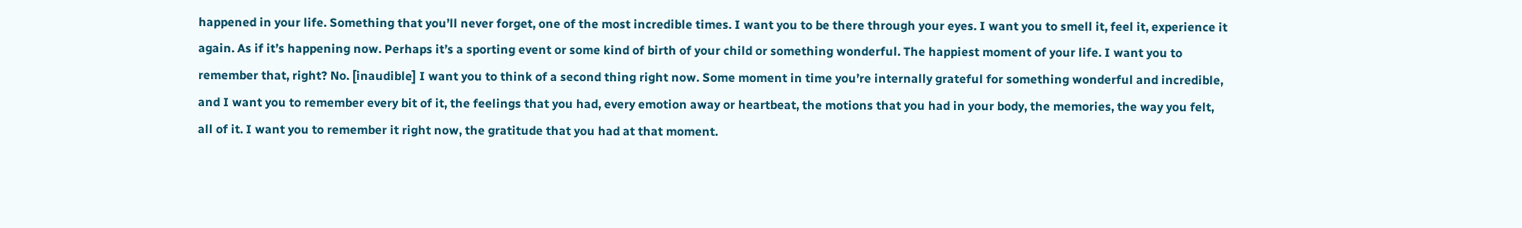happened in your life. Something that you’ll never forget, one of the most incredible times. I want you to be there through your eyes. I want you to smell it, feel it, experience it again. As if it’s happening now. Perhaps it’s a sporting event or some kind of birth of your child or something wonderful. The happiest moment of your life. I want you to remember that, right? No. [inaudible] I want you to think of a second thing right now. Some moment in time you’re internally grateful for something wonderful and incredible, and I want you to remember every bit of it, the feelings that you had, every emotion away or heartbeat, the motions that you had in your body, the memories, the way you felt, all of it. I want you to remember it right now, the gratitude that you had at that moment.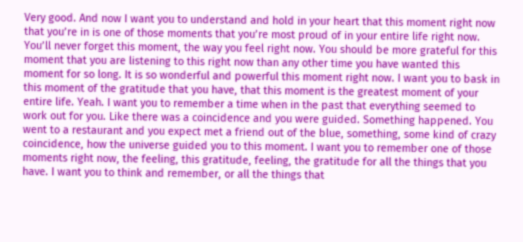Very good. And now I want you to understand and hold in your heart that this moment right now that you’re in is one of those moments that you’re most proud of in your entire life right now. You’ll never forget this moment, the way you feel right now. You should be more grateful for this moment that you are listening to this right now than any other time you have wanted this moment for so long. It is so wonderful and powerful this moment right now. I want you to bask in this moment of the gratitude that you have, that this moment is the greatest moment of your entire life. Yeah. I want you to remember a time when in the past that everything seemed to work out for you. Like there was a coincidence and you were guided. Something happened. You went to a restaurant and you expect met a friend out of the blue, something, some kind of crazy coincidence, how the universe guided you to this moment. I want you to remember one of those moments right now, the feeling, this gratitude, feeling, the gratitude for all the things that you have. I want you to think and remember, or all the things that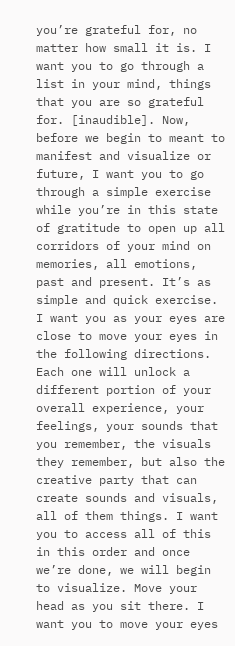you’re grateful for, no matter how small it is. I want you to go through a list in your mind, things that you are so grateful for. [inaudible]. Now, before we begin to meant to manifest and visualize or future, I want you to go through a simple exercise while you’re in this state of gratitude to open up all corridors of your mind on memories, all emotions, past and present. It’s as simple and quick exercise. I want you as your eyes are close to move your eyes in the following directions. Each one will unlock a different portion of your overall experience, your feelings, your sounds that you remember, the visuals they remember, but also the creative party that can create sounds and visuals, all of them things. I want you to access all of this in this order and once we’re done, we will begin to visualize. Move your head as you sit there. I want you to move your eyes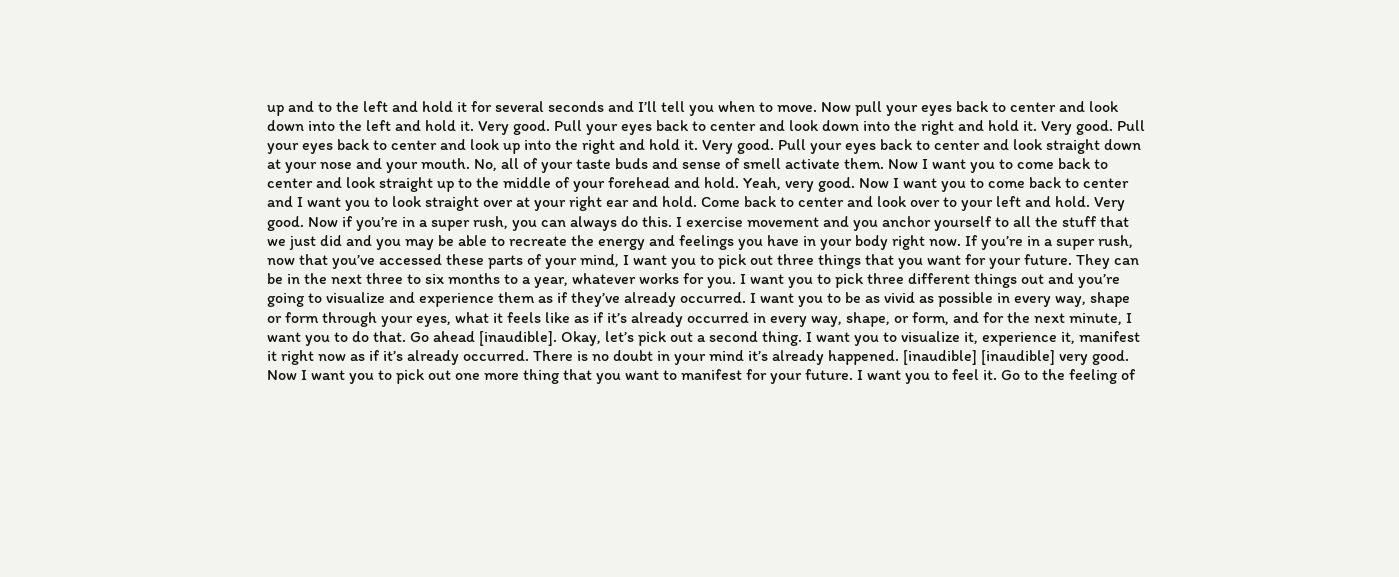up and to the left and hold it for several seconds and I’ll tell you when to move. Now pull your eyes back to center and look down into the left and hold it. Very good. Pull your eyes back to center and look down into the right and hold it. Very good. Pull your eyes back to center and look up into the right and hold it. Very good. Pull your eyes back to center and look straight down at your nose and your mouth. No, all of your taste buds and sense of smell activate them. Now I want you to come back to center and look straight up to the middle of your forehead and hold. Yeah, very good. Now I want you to come back to center and I want you to look straight over at your right ear and hold. Come back to center and look over to your left and hold. Very good. Now if you’re in a super rush, you can always do this. I exercise movement and you anchor yourself to all the stuff that we just did and you may be able to recreate the energy and feelings you have in your body right now. If you’re in a super rush, now that you’ve accessed these parts of your mind, I want you to pick out three things that you want for your future. They can be in the next three to six months to a year, whatever works for you. I want you to pick three different things out and you’re going to visualize and experience them as if they’ve already occurred. I want you to be as vivid as possible in every way, shape or form through your eyes, what it feels like as if it’s already occurred in every way, shape, or form, and for the next minute, I want you to do that. Go ahead [inaudible]. Okay, let’s pick out a second thing. I want you to visualize it, experience it, manifest it right now as if it’s already occurred. There is no doubt in your mind it’s already happened. [inaudible] [inaudible] very good. Now I want you to pick out one more thing that you want to manifest for your future. I want you to feel it. Go to the feeling of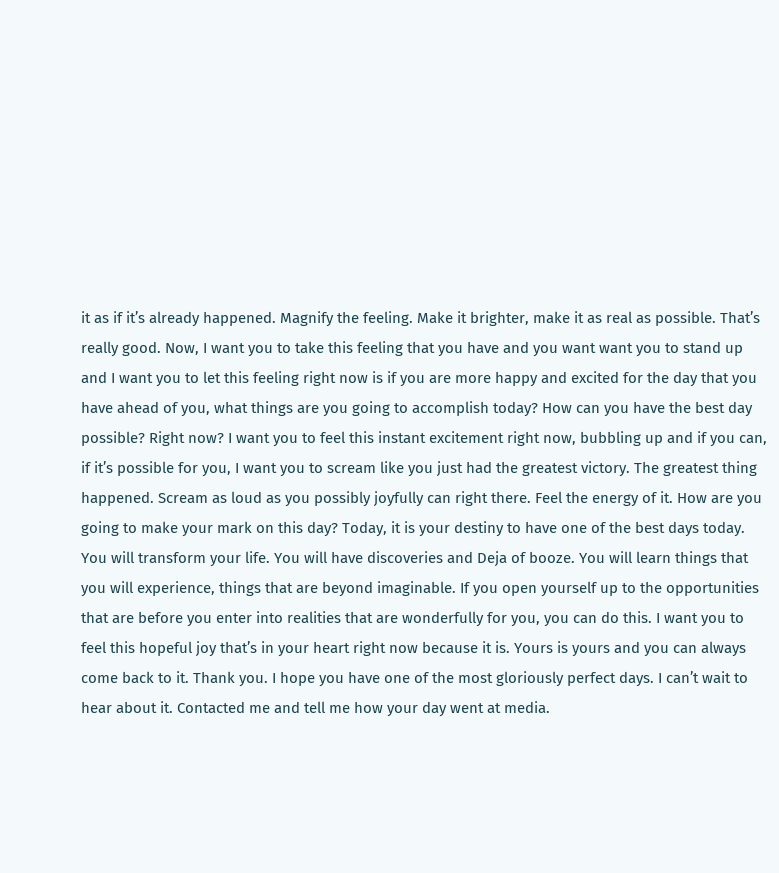it as if it’s already happened. Magnify the feeling. Make it brighter, make it as real as possible. That’s really good. Now, I want you to take this feeling that you have and you want want you to stand up and I want you to let this feeling right now is if you are more happy and excited for the day that you have ahead of you, what things are you going to accomplish today? How can you have the best day possible? Right now? I want you to feel this instant excitement right now, bubbling up and if you can, if it’s possible for you, I want you to scream like you just had the greatest victory. The greatest thing happened. Scream as loud as you possibly joyfully can right there. Feel the energy of it. How are you going to make your mark on this day? Today, it is your destiny to have one of the best days today. You will transform your life. You will have discoveries and Deja of booze. You will learn things that you will experience, things that are beyond imaginable. If you open yourself up to the opportunities that are before you enter into realities that are wonderfully for you, you can do this. I want you to feel this hopeful joy that’s in your heart right now because it is. Yours is yours and you can always come back to it. Thank you. I hope you have one of the most gloriously perfect days. I can’t wait to hear about it. Contacted me and tell me how your day went at media.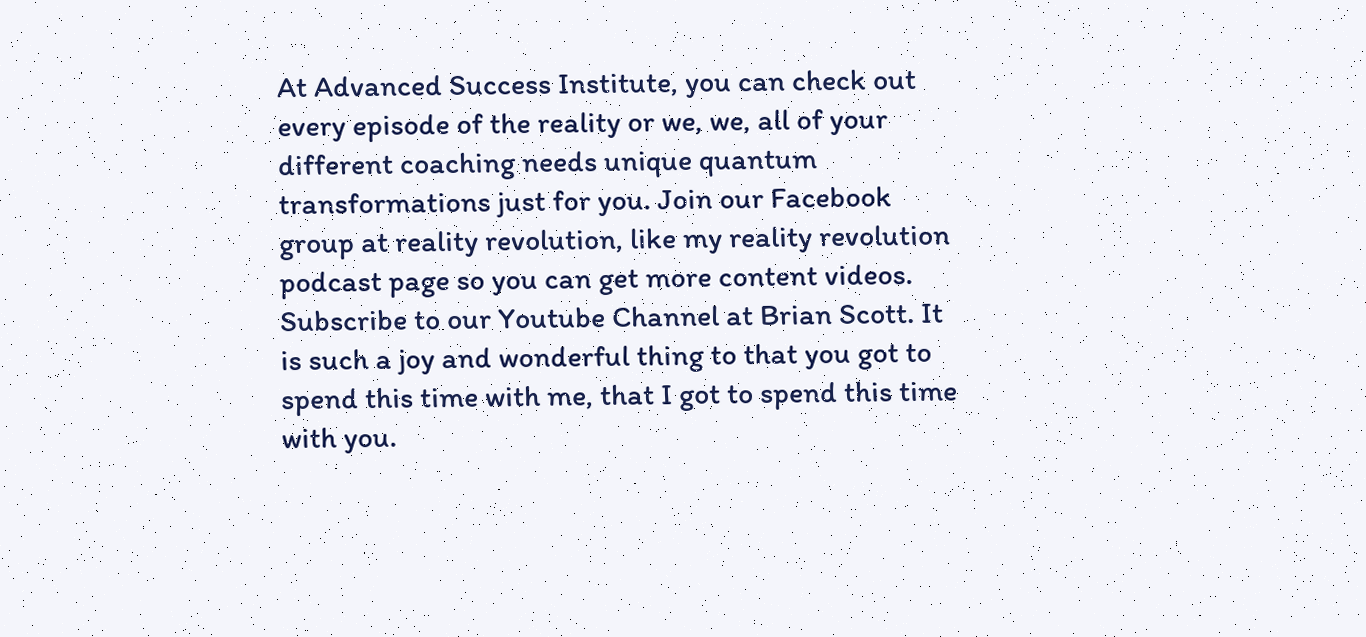At Advanced Success Institute, you can check out every episode of the reality or we, we, all of your different coaching needs unique quantum transformations just for you. Join our Facebook group at reality revolution, like my reality revolution podcast page so you can get more content videos. Subscribe to our Youtube Channel at Brian Scott. It is such a joy and wonderful thing to that you got to spend this time with me, that I got to spend this time with you.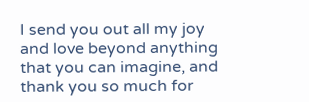I send you out all my joy and love beyond anything that you can imagine, and thank you so much for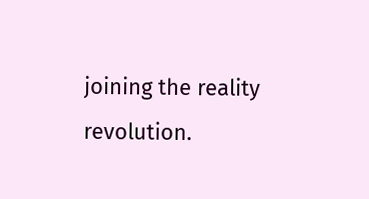joining the reality revolution.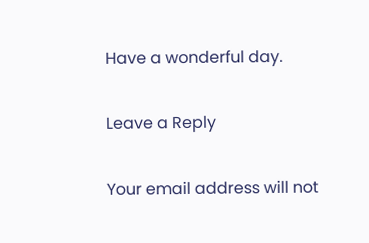Have a wonderful day.

Leave a Reply

Your email address will not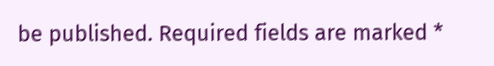be published. Required fields are marked *